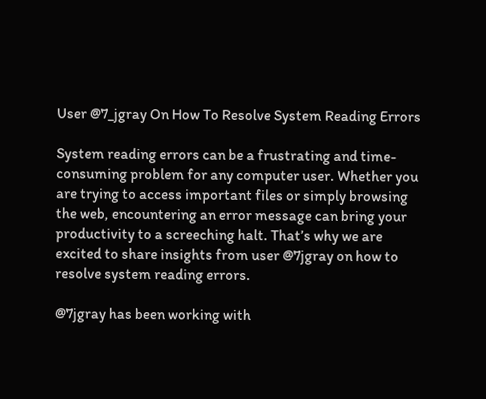User @7_jgray On How To Resolve System Reading Errors

System reading errors can be a frustrating and time-consuming problem for any computer user. Whether you are trying to access important files or simply browsing the web, encountering an error message can bring your productivity to a screeching halt. That’s why we are excited to share insights from user @7jgray on how to resolve system reading errors.

@7jgray has been working with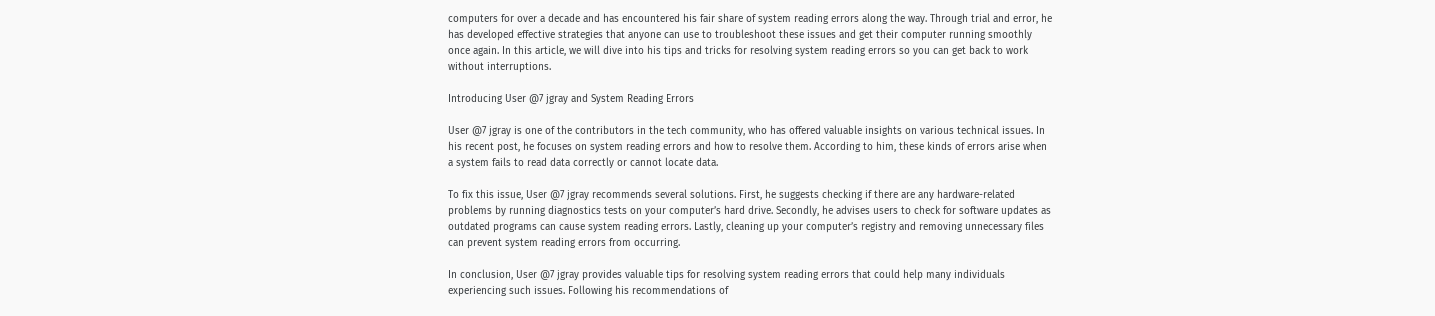computers for over a decade and has encountered his fair share of system reading errors along the way. Through trial and error, he has developed effective strategies that anyone can use to troubleshoot these issues and get their computer running smoothly once again. In this article, we will dive into his tips and tricks for resolving system reading errors so you can get back to work without interruptions.

Introducing User @7 jgray and System Reading Errors

User @7 jgray is one of the contributors in the tech community, who has offered valuable insights on various technical issues. In his recent post, he focuses on system reading errors and how to resolve them. According to him, these kinds of errors arise when a system fails to read data correctly or cannot locate data.

To fix this issue, User @7 jgray recommends several solutions. First, he suggests checking if there are any hardware-related problems by running diagnostics tests on your computer’s hard drive. Secondly, he advises users to check for software updates as outdated programs can cause system reading errors. Lastly, cleaning up your computer’s registry and removing unnecessary files can prevent system reading errors from occurring.

In conclusion, User @7 jgray provides valuable tips for resolving system reading errors that could help many individuals experiencing such issues. Following his recommendations of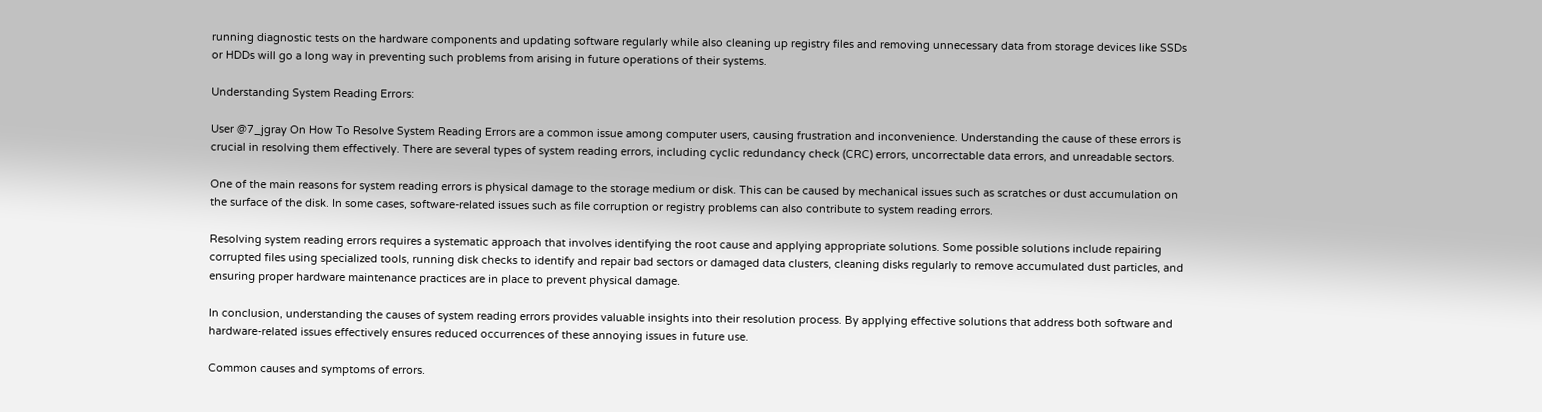running diagnostic tests on the hardware components and updating software regularly while also cleaning up registry files and removing unnecessary data from storage devices like SSDs or HDDs will go a long way in preventing such problems from arising in future operations of their systems.

Understanding System Reading Errors:

User @7_jgray On How To Resolve System Reading Errors are a common issue among computer users, causing frustration and inconvenience. Understanding the cause of these errors is crucial in resolving them effectively. There are several types of system reading errors, including cyclic redundancy check (CRC) errors, uncorrectable data errors, and unreadable sectors.

One of the main reasons for system reading errors is physical damage to the storage medium or disk. This can be caused by mechanical issues such as scratches or dust accumulation on the surface of the disk. In some cases, software-related issues such as file corruption or registry problems can also contribute to system reading errors.

Resolving system reading errors requires a systematic approach that involves identifying the root cause and applying appropriate solutions. Some possible solutions include repairing corrupted files using specialized tools, running disk checks to identify and repair bad sectors or damaged data clusters, cleaning disks regularly to remove accumulated dust particles, and ensuring proper hardware maintenance practices are in place to prevent physical damage.

In conclusion, understanding the causes of system reading errors provides valuable insights into their resolution process. By applying effective solutions that address both software and hardware-related issues effectively ensures reduced occurrences of these annoying issues in future use.

Common causes and symptoms of errors.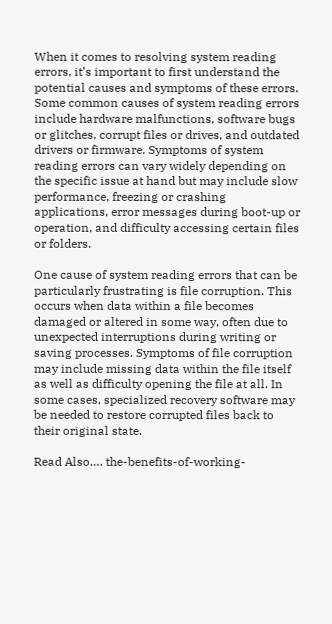When it comes to resolving system reading errors, it’s important to first understand the potential causes and symptoms of these errors. Some common causes of system reading errors include hardware malfunctions, software bugs or glitches, corrupt files or drives, and outdated drivers or firmware. Symptoms of system reading errors can vary widely depending on the specific issue at hand but may include slow performance, freezing or crashing applications, error messages during boot-up or operation, and difficulty accessing certain files or folders.

One cause of system reading errors that can be particularly frustrating is file corruption. This occurs when data within a file becomes damaged or altered in some way, often due to unexpected interruptions during writing or saving processes. Symptoms of file corruption may include missing data within the file itself as well as difficulty opening the file at all. In some cases, specialized recovery software may be needed to restore corrupted files back to their original state.

Read Also…. the-benefits-of-working-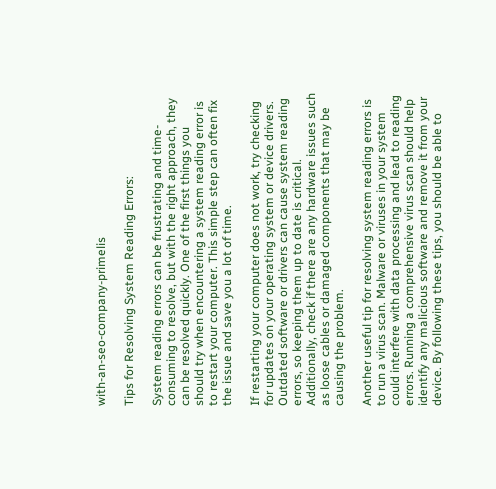with-an-seo-company-primelis

Tips for Resolving System Reading Errors:

System reading errors can be frustrating and time-consuming to resolve, but with the right approach, they can be resolved quickly. One of the first things you should try when encountering a system reading error is to restart your computer. This simple step can often fix the issue and save you a lot of time.

If restarting your computer does not work, try checking for updates on your operating system or device drivers. Outdated software or drivers can cause system reading errors, so keeping them up to date is critical. Additionally, check if there are any hardware issues such as loose cables or damaged components that may be causing the problem.

Another useful tip for resolving system reading errors is to run a virus scan. Malware or viruses in your system could interfere with data processing and lead to reading errors. Running a comprehensive virus scan should help identify any malicious software and remove it from your device. By following these tips, you should be able to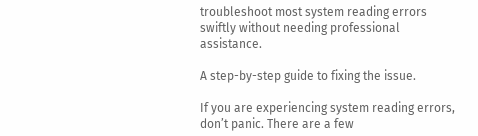troubleshoot most system reading errors swiftly without needing professional assistance.

A step-by-step guide to fixing the issue.

If you are experiencing system reading errors, don’t panic. There are a few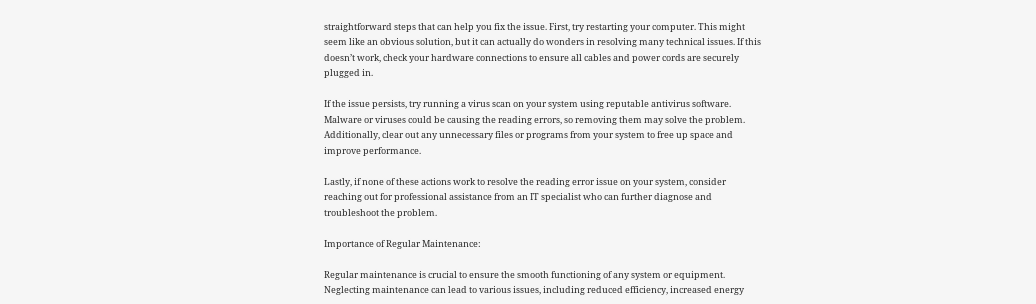straightforward steps that can help you fix the issue. First, try restarting your computer. This might seem like an obvious solution, but it can actually do wonders in resolving many technical issues. If this doesn’t work, check your hardware connections to ensure all cables and power cords are securely plugged in.

If the issue persists, try running a virus scan on your system using reputable antivirus software. Malware or viruses could be causing the reading errors, so removing them may solve the problem. Additionally, clear out any unnecessary files or programs from your system to free up space and improve performance.

Lastly, if none of these actions work to resolve the reading error issue on your system, consider reaching out for professional assistance from an IT specialist who can further diagnose and troubleshoot the problem.

Importance of Regular Maintenance:

Regular maintenance is crucial to ensure the smooth functioning of any system or equipment. Neglecting maintenance can lead to various issues, including reduced efficiency, increased energy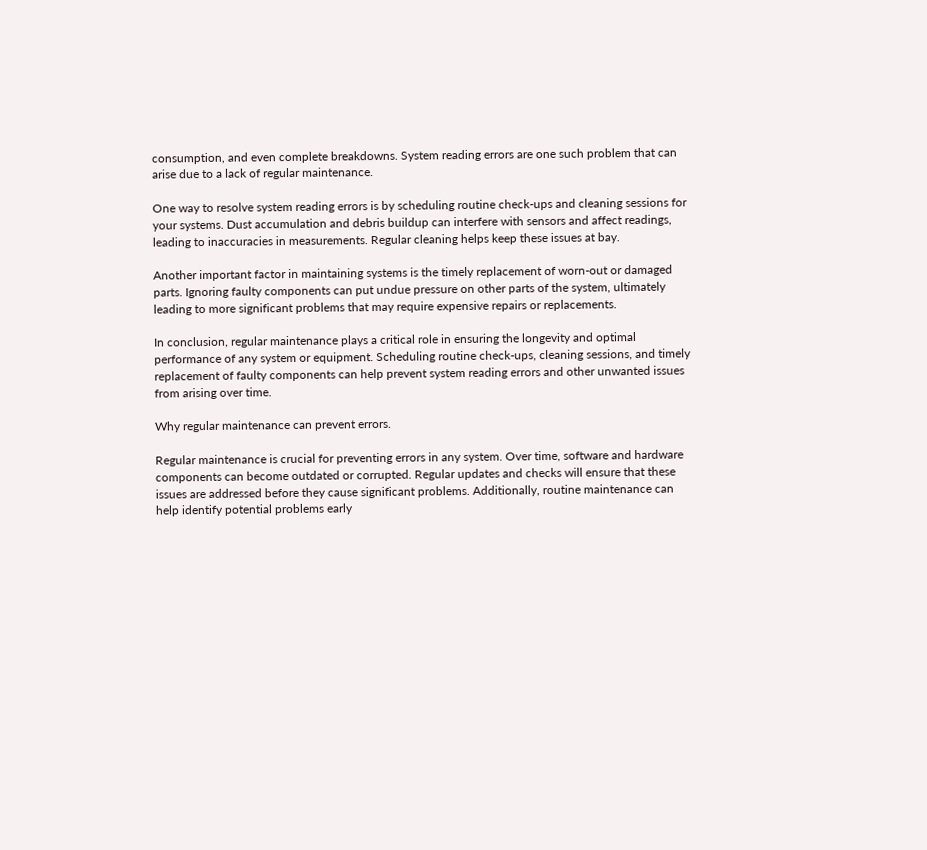consumption, and even complete breakdowns. System reading errors are one such problem that can arise due to a lack of regular maintenance.

One way to resolve system reading errors is by scheduling routine check-ups and cleaning sessions for your systems. Dust accumulation and debris buildup can interfere with sensors and affect readings, leading to inaccuracies in measurements. Regular cleaning helps keep these issues at bay.

Another important factor in maintaining systems is the timely replacement of worn-out or damaged parts. Ignoring faulty components can put undue pressure on other parts of the system, ultimately leading to more significant problems that may require expensive repairs or replacements.

In conclusion, regular maintenance plays a critical role in ensuring the longevity and optimal performance of any system or equipment. Scheduling routine check-ups, cleaning sessions, and timely replacement of faulty components can help prevent system reading errors and other unwanted issues from arising over time.

Why regular maintenance can prevent errors.

Regular maintenance is crucial for preventing errors in any system. Over time, software and hardware components can become outdated or corrupted. Regular updates and checks will ensure that these issues are addressed before they cause significant problems. Additionally, routine maintenance can help identify potential problems early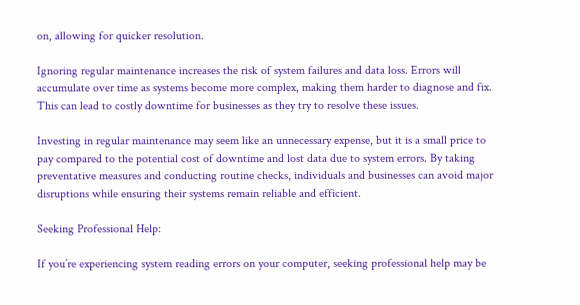on, allowing for quicker resolution.

Ignoring regular maintenance increases the risk of system failures and data loss. Errors will accumulate over time as systems become more complex, making them harder to diagnose and fix. This can lead to costly downtime for businesses as they try to resolve these issues.

Investing in regular maintenance may seem like an unnecessary expense, but it is a small price to pay compared to the potential cost of downtime and lost data due to system errors. By taking preventative measures and conducting routine checks, individuals and businesses can avoid major disruptions while ensuring their systems remain reliable and efficient.

Seeking Professional Help:

If you’re experiencing system reading errors on your computer, seeking professional help may be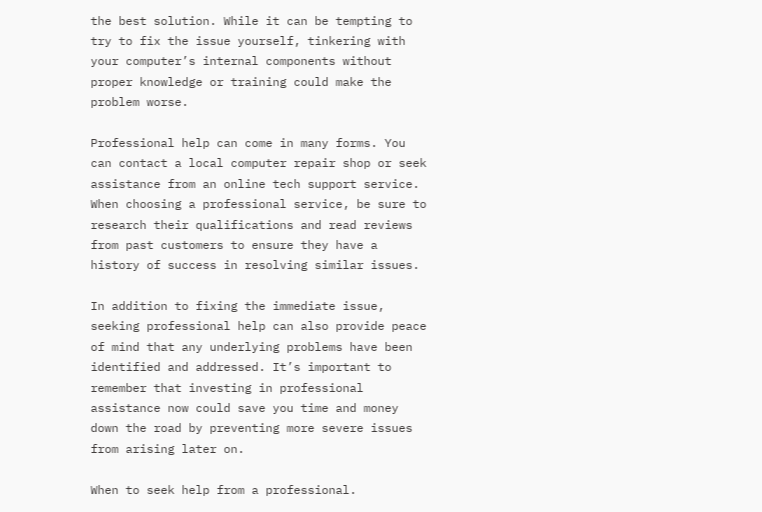the best solution. While it can be tempting to try to fix the issue yourself, tinkering with your computer’s internal components without proper knowledge or training could make the problem worse.

Professional help can come in many forms. You can contact a local computer repair shop or seek assistance from an online tech support service. When choosing a professional service, be sure to research their qualifications and read reviews from past customers to ensure they have a history of success in resolving similar issues.

In addition to fixing the immediate issue, seeking professional help can also provide peace of mind that any underlying problems have been identified and addressed. It’s important to remember that investing in professional assistance now could save you time and money down the road by preventing more severe issues from arising later on.

When to seek help from a professional.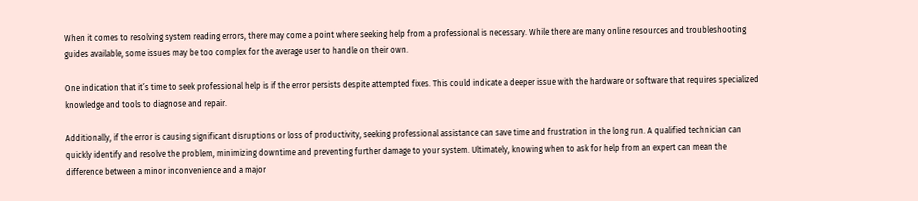When it comes to resolving system reading errors, there may come a point where seeking help from a professional is necessary. While there are many online resources and troubleshooting guides available, some issues may be too complex for the average user to handle on their own.

One indication that it’s time to seek professional help is if the error persists despite attempted fixes. This could indicate a deeper issue with the hardware or software that requires specialized knowledge and tools to diagnose and repair.

Additionally, if the error is causing significant disruptions or loss of productivity, seeking professional assistance can save time and frustration in the long run. A qualified technician can quickly identify and resolve the problem, minimizing downtime and preventing further damage to your system. Ultimately, knowing when to ask for help from an expert can mean the difference between a minor inconvenience and a major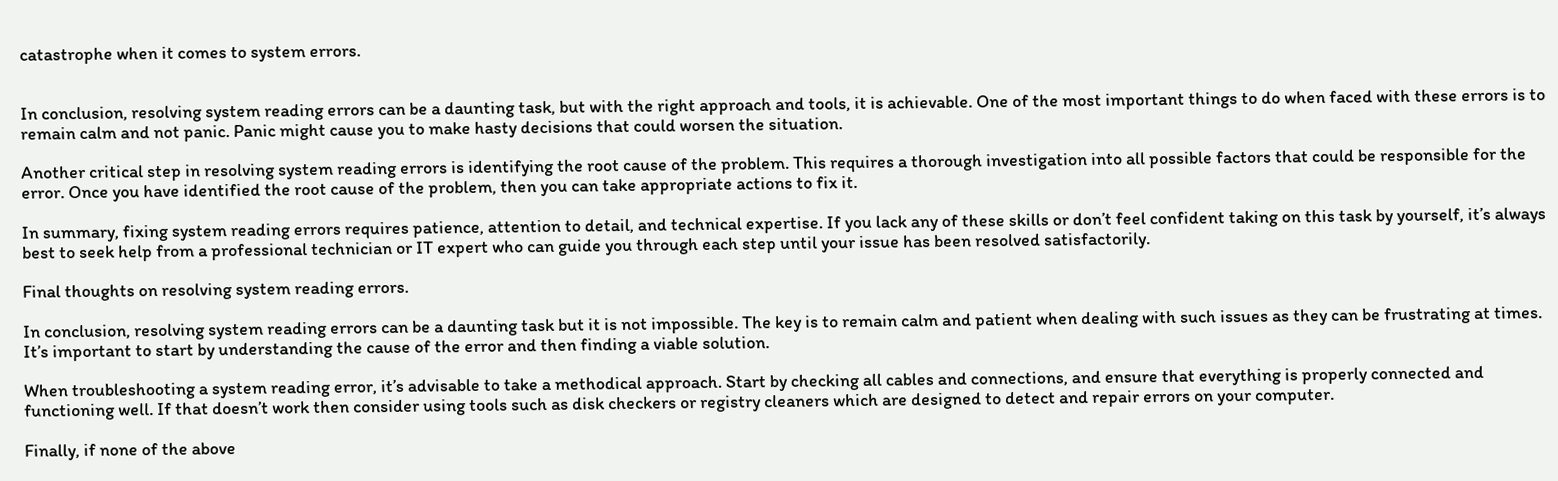catastrophe when it comes to system errors.


In conclusion, resolving system reading errors can be a daunting task, but with the right approach and tools, it is achievable. One of the most important things to do when faced with these errors is to remain calm and not panic. Panic might cause you to make hasty decisions that could worsen the situation.

Another critical step in resolving system reading errors is identifying the root cause of the problem. This requires a thorough investigation into all possible factors that could be responsible for the error. Once you have identified the root cause of the problem, then you can take appropriate actions to fix it.

In summary, fixing system reading errors requires patience, attention to detail, and technical expertise. If you lack any of these skills or don’t feel confident taking on this task by yourself, it’s always best to seek help from a professional technician or IT expert who can guide you through each step until your issue has been resolved satisfactorily.

Final thoughts on resolving system reading errors.

In conclusion, resolving system reading errors can be a daunting task but it is not impossible. The key is to remain calm and patient when dealing with such issues as they can be frustrating at times. It’s important to start by understanding the cause of the error and then finding a viable solution.

When troubleshooting a system reading error, it’s advisable to take a methodical approach. Start by checking all cables and connections, and ensure that everything is properly connected and functioning well. If that doesn’t work then consider using tools such as disk checkers or registry cleaners which are designed to detect and repair errors on your computer.

Finally, if none of the above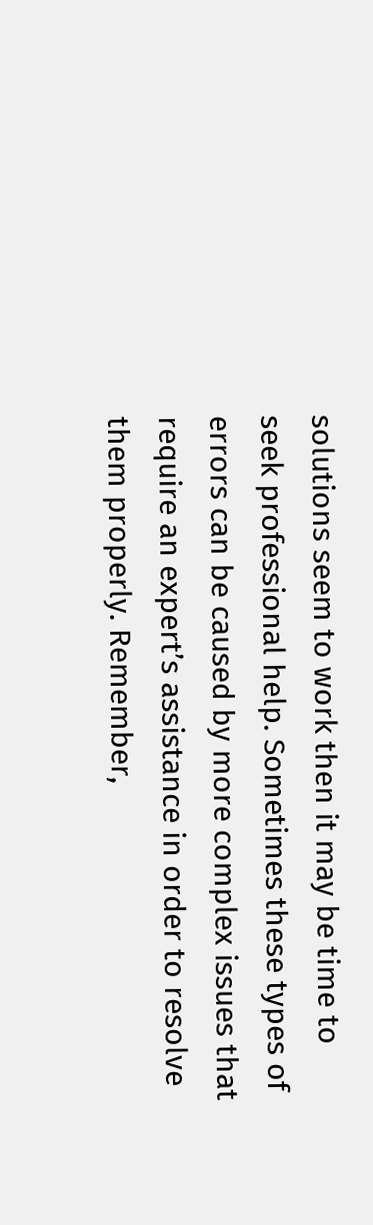solutions seem to work then it may be time to seek professional help. Sometimes these types of errors can be caused by more complex issues that require an expert’s assistance in order to resolve them properly. Remember,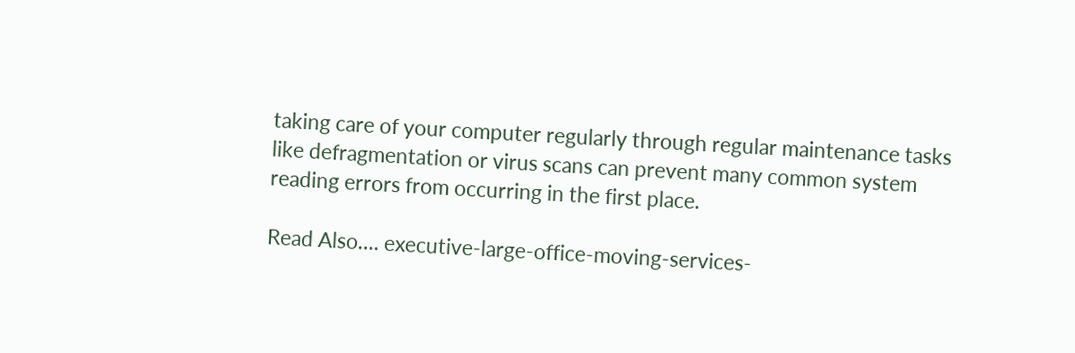taking care of your computer regularly through regular maintenance tasks like defragmentation or virus scans can prevent many common system reading errors from occurring in the first place.

Read Also…. executive-large-office-moving-services-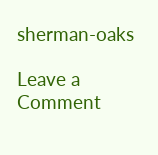sherman-oaks

Leave a Comment